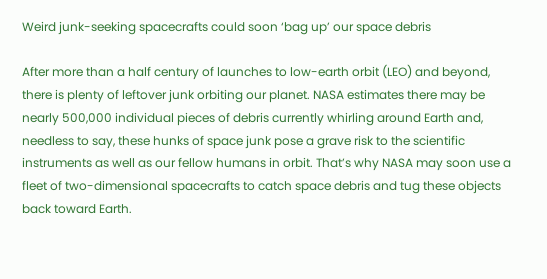Weird junk-seeking spacecrafts could soon ‘bag up’ our space debris

After more than a half century of launches to low-earth orbit (LEO) and beyond, there is plenty of leftover junk orbiting our planet. NASA estimates there may be nearly 500,000 individual pieces of debris currently whirling around Earth and, needless to say, these hunks of space junk pose a grave risk to the scientific instruments as well as our fellow humans in orbit. That’s why NASA may soon use a fleet of two-dimensional spacecrafts to catch space debris and tug these objects back toward Earth.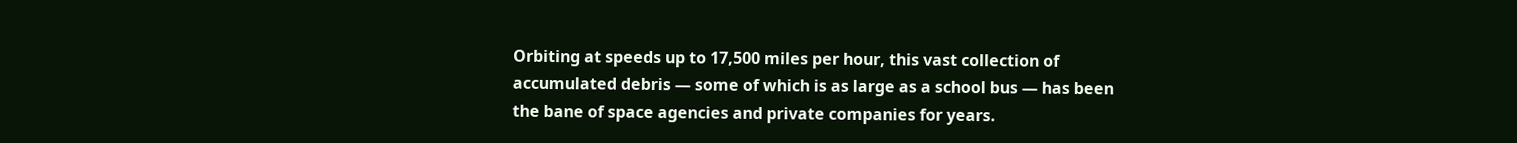Orbiting at speeds up to 17,500 miles per hour, this vast collection of accumulated debris — some of which is as large as a school bus — has been the bane of space agencies and private companies for years.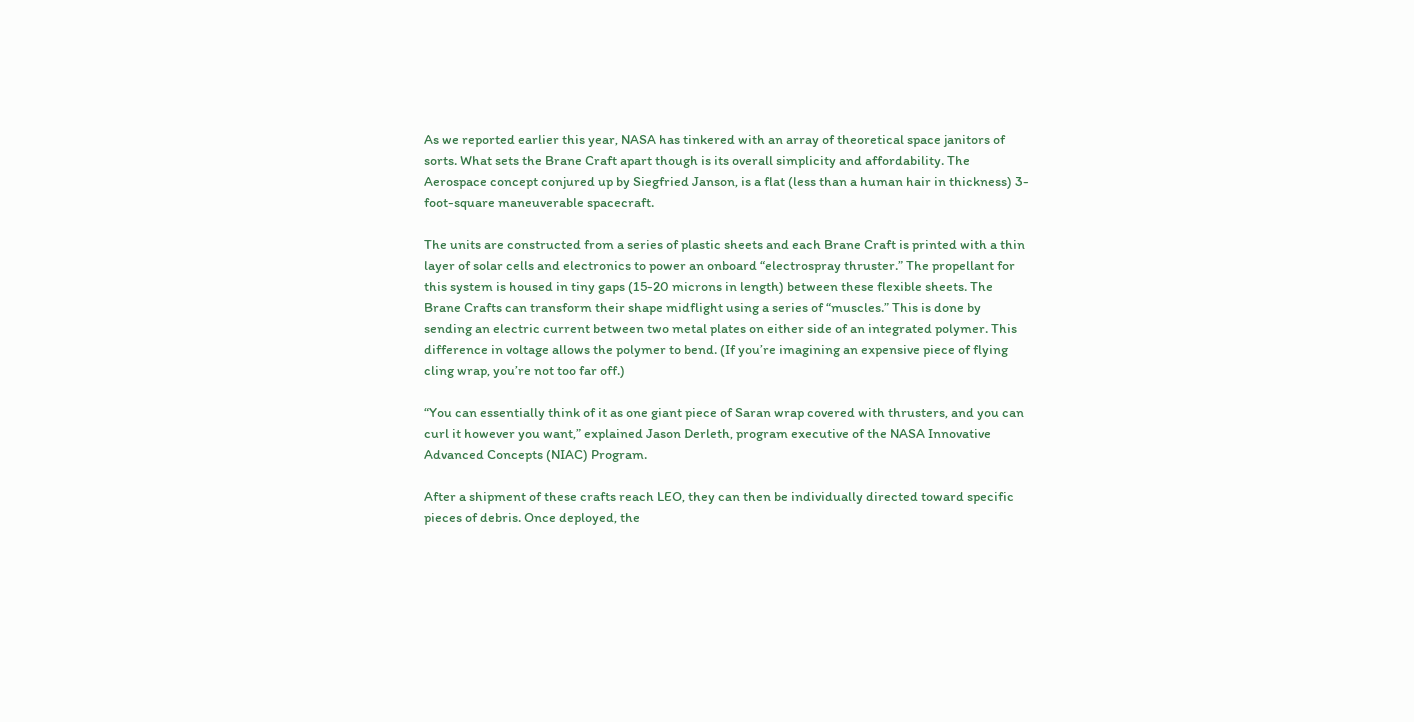As we reported earlier this year, NASA has tinkered with an array of theoretical space janitors of sorts. What sets the Brane Craft apart though is its overall simplicity and affordability. The Aerospace concept conjured up by Siegfried Janson, is a flat (less than a human hair in thickness) 3-foot-square maneuverable spacecraft.

The units are constructed from a series of plastic sheets and each Brane Craft is printed with a thin layer of solar cells and electronics to power an onboard “electrospray thruster.” The propellant for this system is housed in tiny gaps (15-20 microns in length) between these flexible sheets. The Brane Crafts can transform their shape midflight using a series of “muscles.” This is done by sending an electric current between two metal plates on either side of an integrated polymer. This difference in voltage allows the polymer to bend. (If you’re imagining an expensive piece of flying cling wrap, you’re not too far off.)

“You can essentially think of it as one giant piece of Saran wrap covered with thrusters, and you can curl it however you want,” explained Jason Derleth, program executive of the NASA Innovative Advanced Concepts (NIAC) Program.

After a shipment of these crafts reach LEO, they can then be individually directed toward specific pieces of debris. Once deployed, the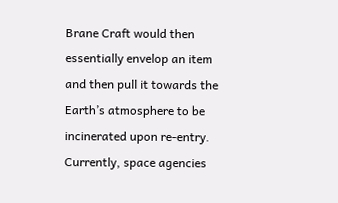Brane Craft would then essentially envelop an item and then pull it towards the Earth’s atmosphere to be incinerated upon re-entry. Currently, space agencies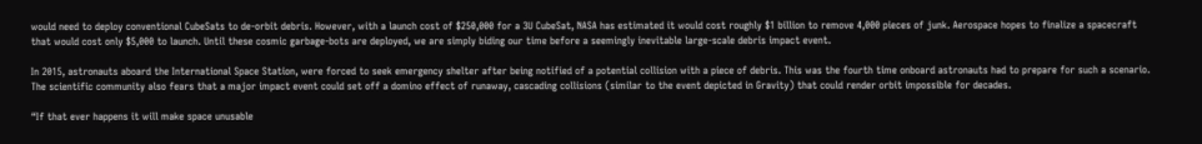would need to deploy conventional CubeSats to de-orbit debris. However, with a launch cost of $250,000 for a 3U CubeSat, NASA has estimated it would cost roughly $1 billion to remove 4,000 pieces of junk. Aerospace hopes to finalize a spacecraft that would cost only $5,000 to launch. Until these cosmic garbage-bots are deployed, we are simply biding our time before a seemingly inevitable large-scale debris impact event.

In 2015, astronauts aboard the International Space Station, were forced to seek emergency shelter after being notified of a potential collision with a piece of debris. This was the fourth time onboard astronauts had to prepare for such a scenario. The scientific community also fears that a major impact event could set off a domino effect of runaway, cascading collisions (similar to the event depicted in Gravity) that could render orbit impossible for decades.

“If that ever happens it will make space unusable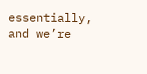essentially, and we’re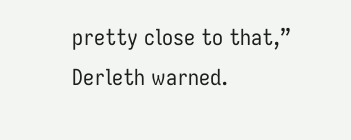pretty close to that,” Derleth warned.